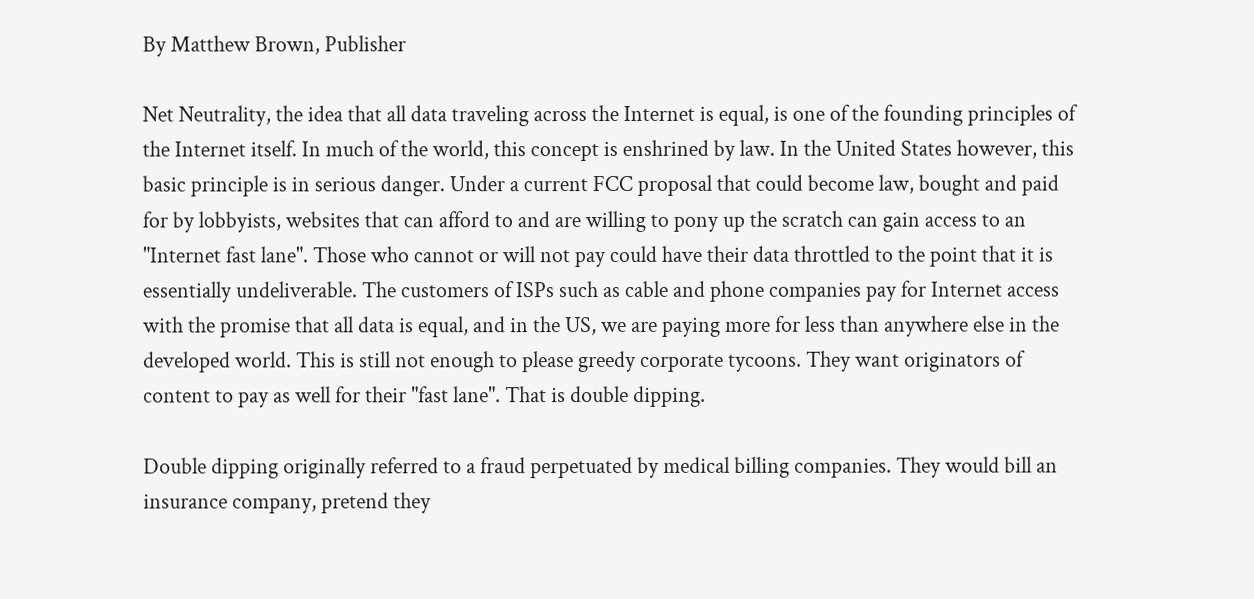By Matthew Brown, Publisher

Net Neutrality, the idea that all data traveling across the Internet is equal, is one of the founding principles of the Internet itself. In much of the world, this concept is enshrined by law. In the United States however, this basic principle is in serious danger. Under a current FCC proposal that could become law, bought and paid for by lobbyists, websites that can afford to and are willing to pony up the scratch can gain access to an "Internet fast lane". Those who cannot or will not pay could have their data throttled to the point that it is essentially undeliverable. The customers of ISPs such as cable and phone companies pay for Internet access with the promise that all data is equal, and in the US, we are paying more for less than anywhere else in the developed world. This is still not enough to please greedy corporate tycoons. They want originators of content to pay as well for their "fast lane". That is double dipping.

Double dipping originally referred to a fraud perpetuated by medical billing companies. They would bill an insurance company, pretend they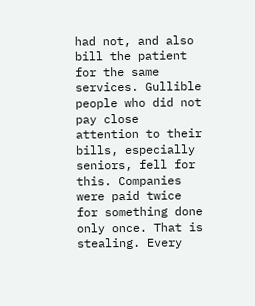had not, and also bill the patient for the same services. Gullible people who did not pay close attention to their bills, especially seniors, fell for this. Companies were paid twice for something done only once. That is stealing. Every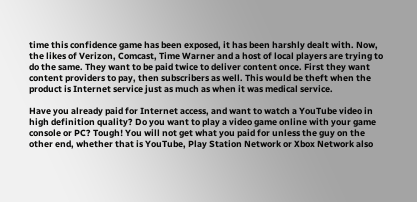time this confidence game has been exposed, it has been harshly dealt with. Now, the likes of Verizon, Comcast, Time Warner and a host of local players are trying to do the same. They want to be paid twice to deliver content once. First they want content providers to pay, then subscribers as well. This would be theft when the product is Internet service just as much as when it was medical service.

Have you already paid for Internet access, and want to watch a YouTube video in high definition quality? Do you want to play a video game online with your game console or PC? Tough! You will not get what you paid for unless the guy on the other end, whether that is YouTube, Play Station Network or Xbox Network also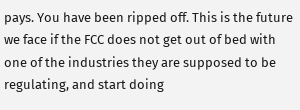pays. You have been ripped off. This is the future we face if the FCC does not get out of bed with one of the industries they are supposed to be regulating, and start doing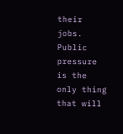their jobs. Public pressure is the only thing that will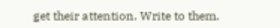get their attention. Write to them.